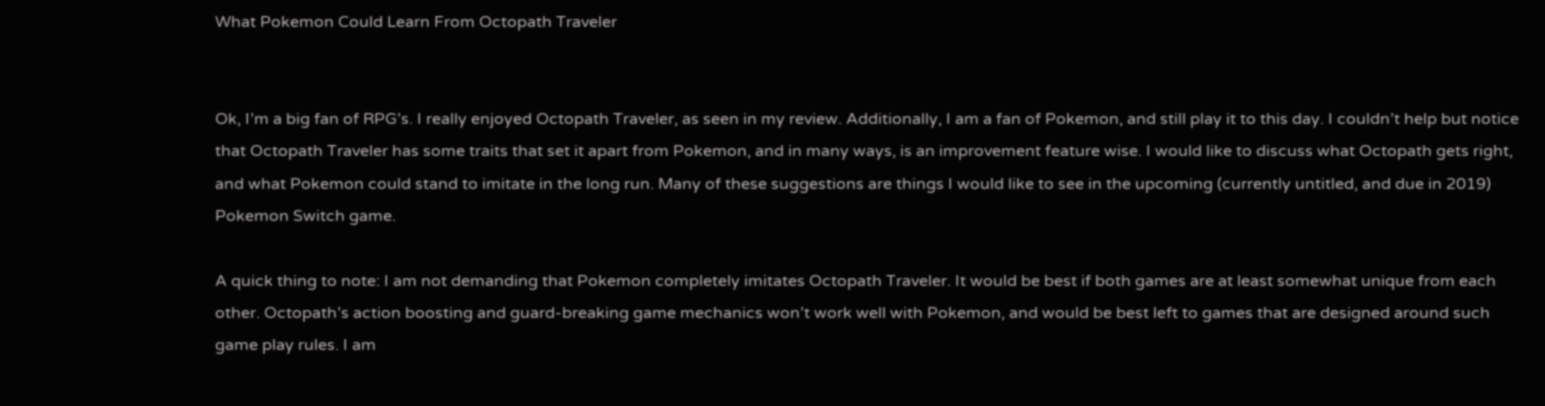What Pokemon Could Learn From Octopath Traveler


Ok, I’m a big fan of RPG’s. I really enjoyed Octopath Traveler, as seen in my review. Additionally, I am a fan of Pokemon, and still play it to this day. I couldn’t help but notice that Octopath Traveler has some traits that set it apart from Pokemon, and in many ways, is an improvement feature wise. I would like to discuss what Octopath gets right, and what Pokemon could stand to imitate in the long run. Many of these suggestions are things I would like to see in the upcoming (currently untitled, and due in 2019) Pokemon Switch game.

A quick thing to note: I am not demanding that Pokemon completely imitates Octopath Traveler. It would be best if both games are at least somewhat unique from each other. Octopath’s action boosting and guard-breaking game mechanics won’t work well with Pokemon, and would be best left to games that are designed around such game play rules. I am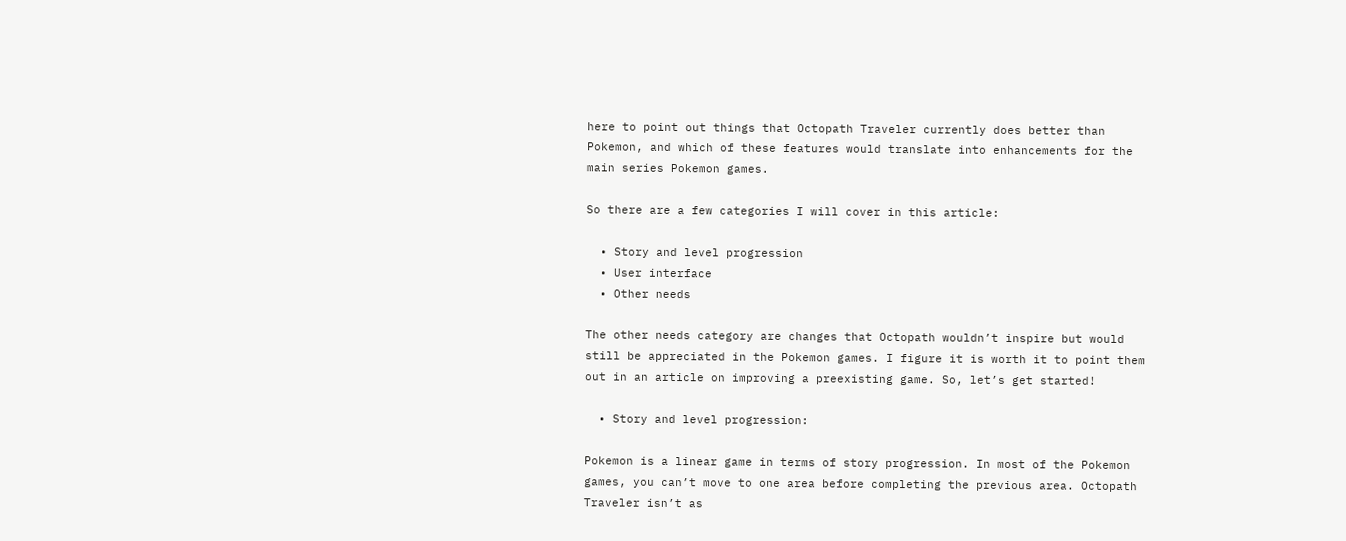here to point out things that Octopath Traveler currently does better than Pokemon, and which of these features would translate into enhancements for the main series Pokemon games.

So there are a few categories I will cover in this article:

  • Story and level progression
  • User interface
  • Other needs

The other needs category are changes that Octopath wouldn’t inspire but would still be appreciated in the Pokemon games. I figure it is worth it to point them out in an article on improving a preexisting game. So, let’s get started!

  • Story and level progression:

Pokemon is a linear game in terms of story progression. In most of the Pokemon games, you can’t move to one area before completing the previous area. Octopath Traveler isn’t as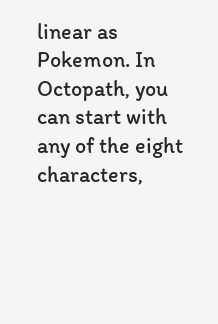linear as Pokemon. In Octopath, you can start with any of the eight characters,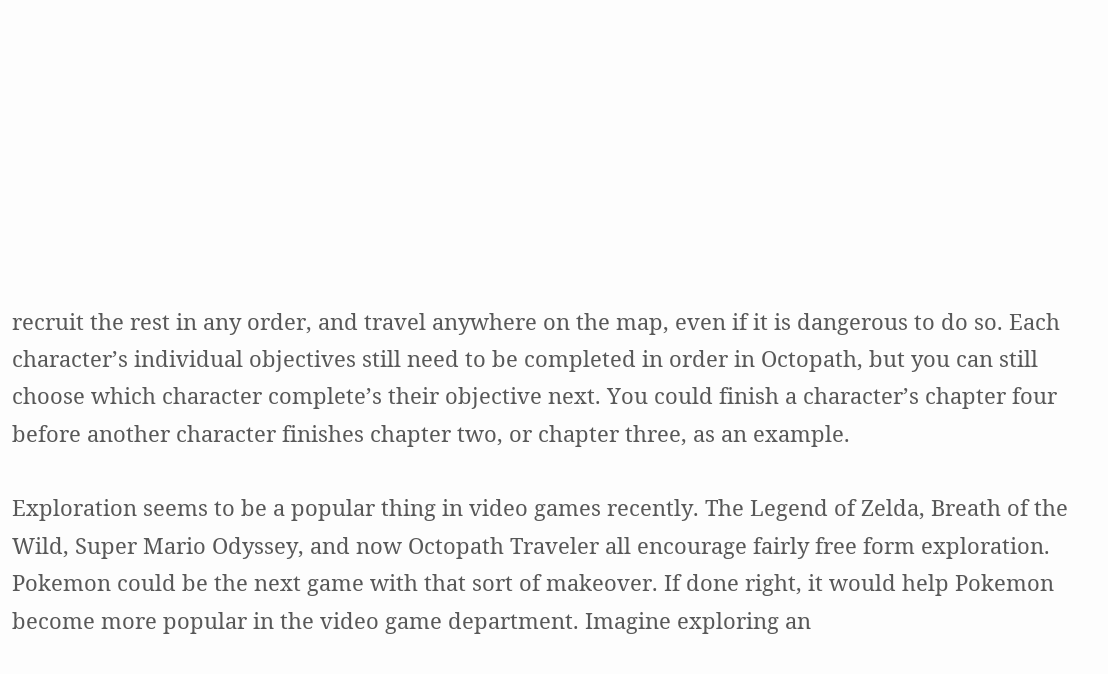recruit the rest in any order, and travel anywhere on the map, even if it is dangerous to do so. Each character’s individual objectives still need to be completed in order in Octopath, but you can still choose which character complete’s their objective next. You could finish a character’s chapter four before another character finishes chapter two, or chapter three, as an example.

Exploration seems to be a popular thing in video games recently. The Legend of Zelda, Breath of the Wild, Super Mario Odyssey, and now Octopath Traveler all encourage fairly free form exploration. Pokemon could be the next game with that sort of makeover. If done right, it would help Pokemon become more popular in the video game department. Imagine exploring an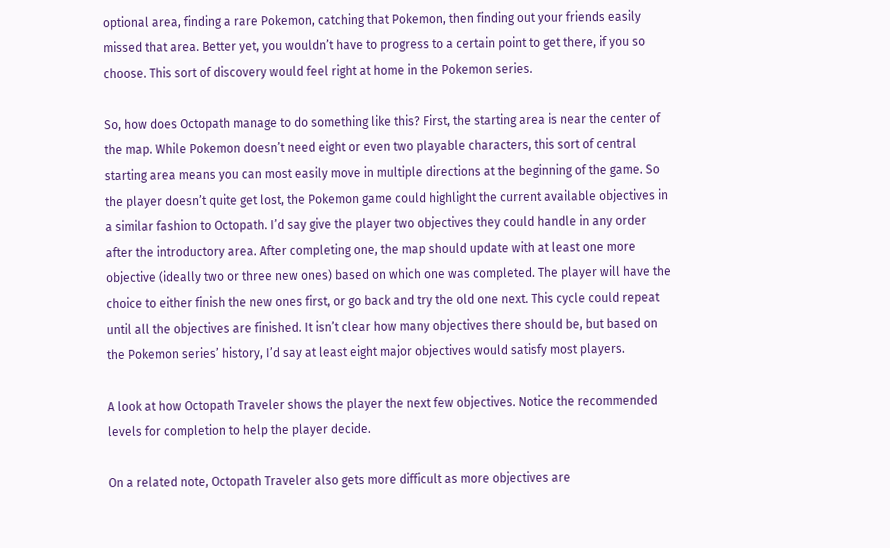optional area, finding a rare Pokemon, catching that Pokemon, then finding out your friends easily missed that area. Better yet, you wouldn’t have to progress to a certain point to get there, if you so choose. This sort of discovery would feel right at home in the Pokemon series.

So, how does Octopath manage to do something like this? First, the starting area is near the center of the map. While Pokemon doesn’t need eight or even two playable characters, this sort of central starting area means you can most easily move in multiple directions at the beginning of the game. So the player doesn’t quite get lost, the Pokemon game could highlight the current available objectives in a similar fashion to Octopath. I’d say give the player two objectives they could handle in any order after the introductory area. After completing one, the map should update with at least one more objective (ideally two or three new ones) based on which one was completed. The player will have the choice to either finish the new ones first, or go back and try the old one next. This cycle could repeat until all the objectives are finished. It isn’t clear how many objectives there should be, but based on the Pokemon series’ history, I’d say at least eight major objectives would satisfy most players.

A look at how Octopath Traveler shows the player the next few objectives. Notice the recommended levels for completion to help the player decide.

On a related note, Octopath Traveler also gets more difficult as more objectives are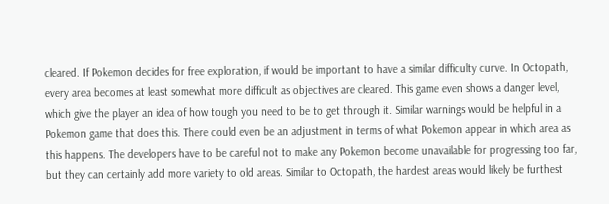cleared. If Pokemon decides for free exploration, if would be important to have a similar difficulty curve. In Octopath, every area becomes at least somewhat more difficult as objectives are cleared. This game even shows a danger level, which give the player an idea of how tough you need to be to get through it. Similar warnings would be helpful in a Pokemon game that does this. There could even be an adjustment in terms of what Pokemon appear in which area as this happens. The developers have to be careful not to make any Pokemon become unavailable for progressing too far, but they can certainly add more variety to old areas. Similar to Octopath, the hardest areas would likely be furthest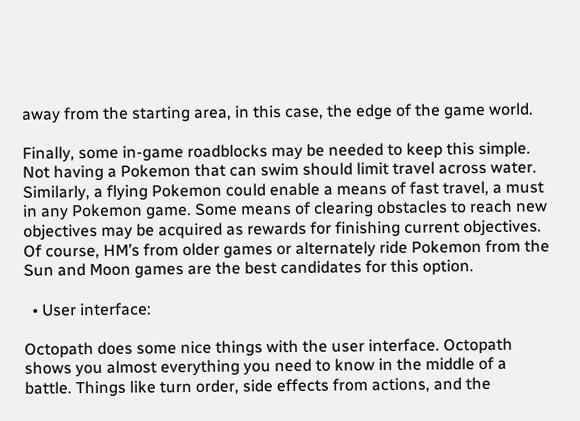away from the starting area, in this case, the edge of the game world.

Finally, some in-game roadblocks may be needed to keep this simple. Not having a Pokemon that can swim should limit travel across water. Similarly, a flying Pokemon could enable a means of fast travel, a must in any Pokemon game. Some means of clearing obstacles to reach new objectives may be acquired as rewards for finishing current objectives. Of course, HM’s from older games or alternately ride Pokemon from the Sun and Moon games are the best candidates for this option.

  • User interface:

Octopath does some nice things with the user interface. Octopath shows you almost everything you need to know in the middle of a battle. Things like turn order, side effects from actions, and the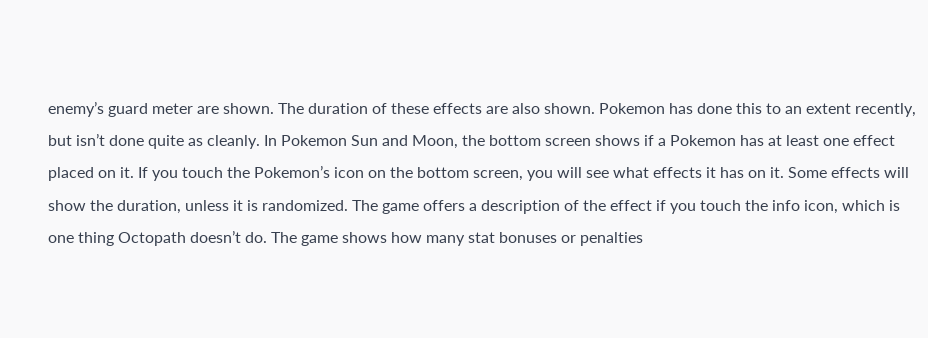enemy’s guard meter are shown. The duration of these effects are also shown. Pokemon has done this to an extent recently, but isn’t done quite as cleanly. In Pokemon Sun and Moon, the bottom screen shows if a Pokemon has at least one effect placed on it. If you touch the Pokemon’s icon on the bottom screen, you will see what effects it has on it. Some effects will show the duration, unless it is randomized. The game offers a description of the effect if you touch the info icon, which is one thing Octopath doesn’t do. The game shows how many stat bonuses or penalties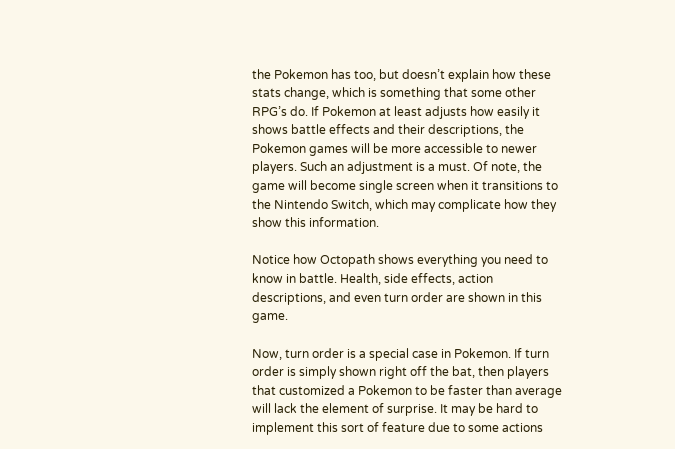the Pokemon has too, but doesn’t explain how these stats change, which is something that some other RPG’s do. If Pokemon at least adjusts how easily it shows battle effects and their descriptions, the Pokemon games will be more accessible to newer players. Such an adjustment is a must. Of note, the game will become single screen when it transitions to the Nintendo Switch, which may complicate how they show this information.

Notice how Octopath shows everything you need to know in battle. Health, side effects, action descriptions, and even turn order are shown in this game.

Now, turn order is a special case in Pokemon. If turn order is simply shown right off the bat, then players that customized a Pokemon to be faster than average will lack the element of surprise. It may be hard to implement this sort of feature due to some actions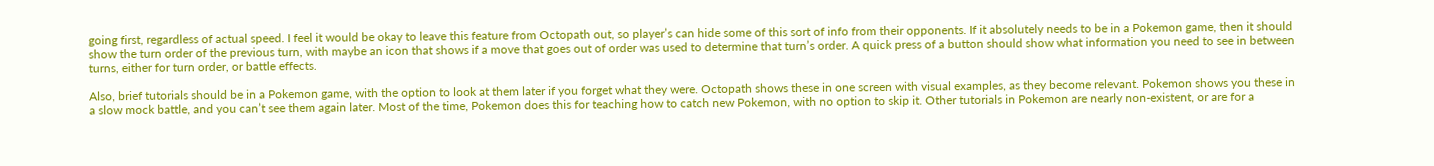going first, regardless of actual speed. I feel it would be okay to leave this feature from Octopath out, so player’s can hide some of this sort of info from their opponents. If it absolutely needs to be in a Pokemon game, then it should show the turn order of the previous turn, with maybe an icon that shows if a move that goes out of order was used to determine that turn’s order. A quick press of a button should show what information you need to see in between turns, either for turn order, or battle effects.

Also, brief tutorials should be in a Pokemon game, with the option to look at them later if you forget what they were. Octopath shows these in one screen with visual examples, as they become relevant. Pokemon shows you these in a slow mock battle, and you can’t see them again later. Most of the time, Pokemon does this for teaching how to catch new Pokemon, with no option to skip it. Other tutorials in Pokemon are nearly non-existent, or are for a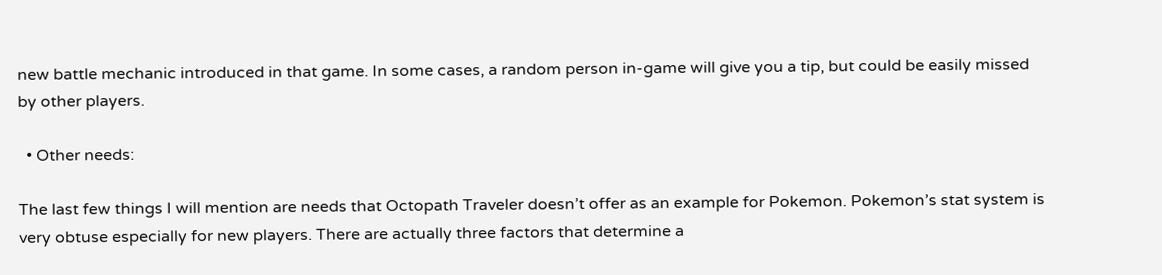new battle mechanic introduced in that game. In some cases, a random person in-game will give you a tip, but could be easily missed by other players.

  • Other needs:

The last few things I will mention are needs that Octopath Traveler doesn’t offer as an example for Pokemon. Pokemon’s stat system is very obtuse especially for new players. There are actually three factors that determine a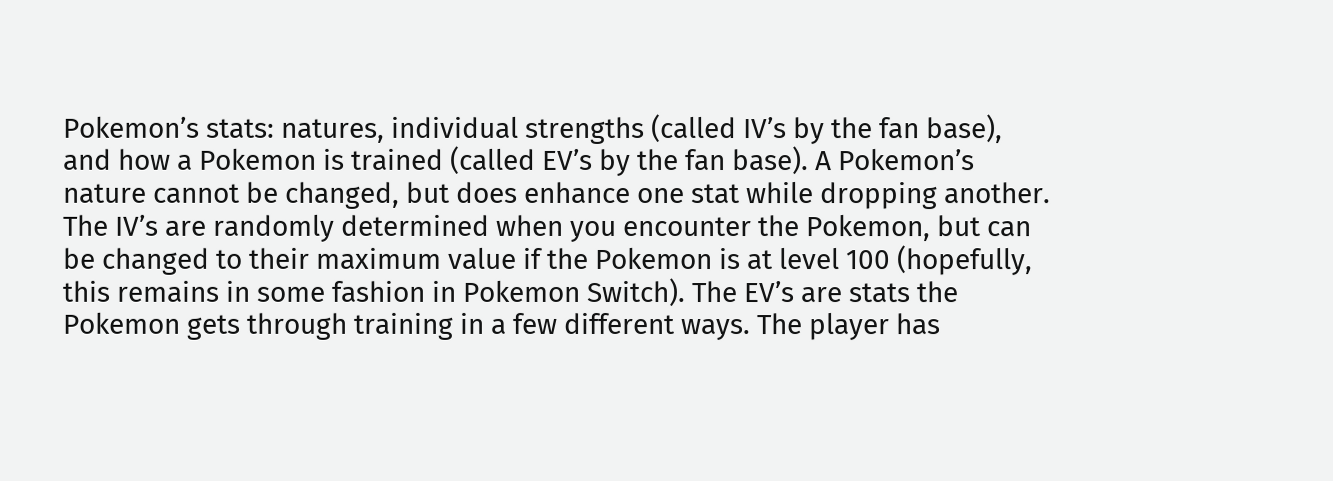Pokemon’s stats: natures, individual strengths (called IV’s by the fan base), and how a Pokemon is trained (called EV’s by the fan base). A Pokemon’s nature cannot be changed, but does enhance one stat while dropping another. The IV’s are randomly determined when you encounter the Pokemon, but can be changed to their maximum value if the Pokemon is at level 100 (hopefully, this remains in some fashion in Pokemon Switch). The EV’s are stats the Pokemon gets through training in a few different ways. The player has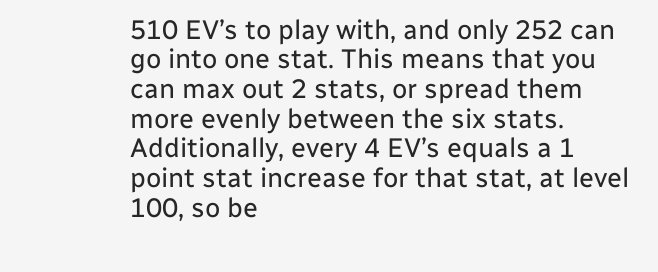510 EV’s to play with, and only 252 can go into one stat. This means that you can max out 2 stats, or spread them more evenly between the six stats. Additionally, every 4 EV’s equals a 1 point stat increase for that stat, at level 100, so be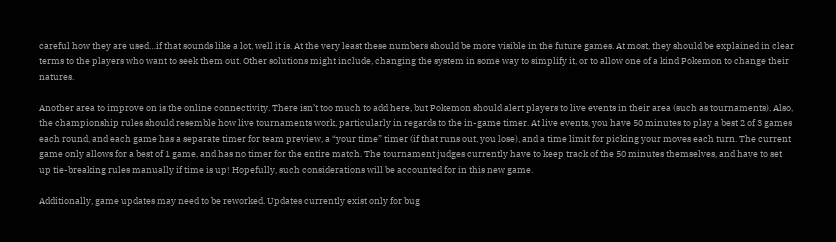careful how they are used…if that sounds like a lot, well it is. At the very least these numbers should be more visible in the future games. At most, they should be explained in clear terms to the players who want to seek them out. Other solutions might include, changing the system in some way to simplify it, or to allow one of a kind Pokemon to change their natures.

Another area to improve on is the online connectivity. There isn’t too much to add here, but Pokemon should alert players to live events in their area (such as tournaments). Also, the championship rules should resemble how live tournaments work, particularly in regards to the in-game timer. At live events, you have 50 minutes to play a best 2 of 3 games each round, and each game has a separate timer for team preview, a “your time” timer (if that runs out, you lose), and a time limit for picking your moves each turn. The current game only allows for a best of 1 game, and has no timer for the entire match. The tournament judges currently have to keep track of the 50 minutes themselves, and have to set up tie-breaking rules manually if time is up! Hopefully, such considerations will be accounted for in this new game.

Additionally, game updates may need to be reworked. Updates currently exist only for bug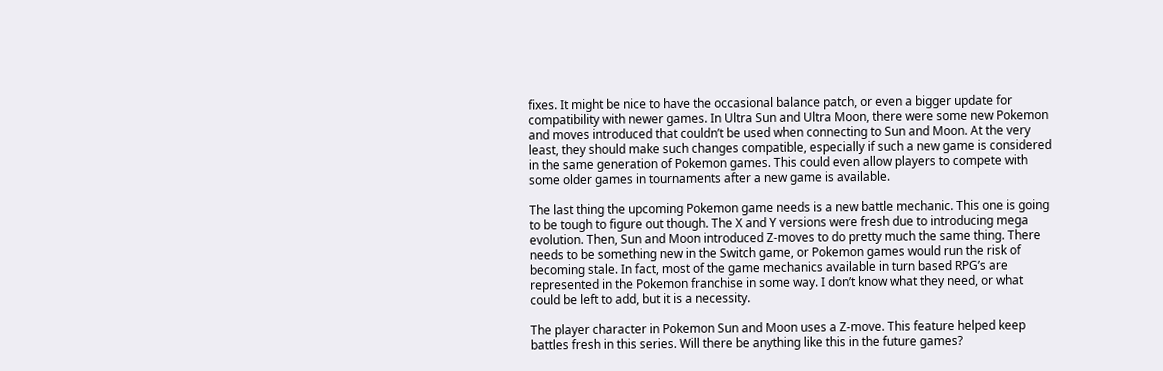fixes. It might be nice to have the occasional balance patch, or even a bigger update for compatibility with newer games. In Ultra Sun and Ultra Moon, there were some new Pokemon and moves introduced that couldn’t be used when connecting to Sun and Moon. At the very least, they should make such changes compatible, especially if such a new game is considered in the same generation of Pokemon games. This could even allow players to compete with some older games in tournaments after a new game is available.

The last thing the upcoming Pokemon game needs is a new battle mechanic. This one is going to be tough to figure out though. The X and Y versions were fresh due to introducing mega evolution. Then, Sun and Moon introduced Z-moves to do pretty much the same thing. There needs to be something new in the Switch game, or Pokemon games would run the risk of becoming stale. In fact, most of the game mechanics available in turn based RPG’s are represented in the Pokemon franchise in some way. I don’t know what they need, or what could be left to add, but it is a necessity.

The player character in Pokemon Sun and Moon uses a Z-move. This feature helped keep battles fresh in this series. Will there be anything like this in the future games?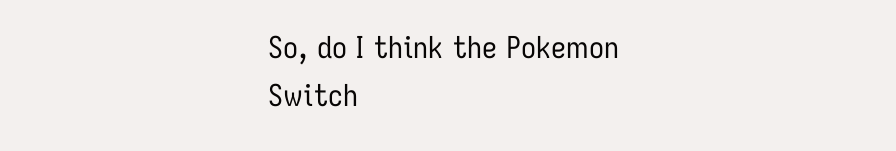So, do I think the Pokemon Switch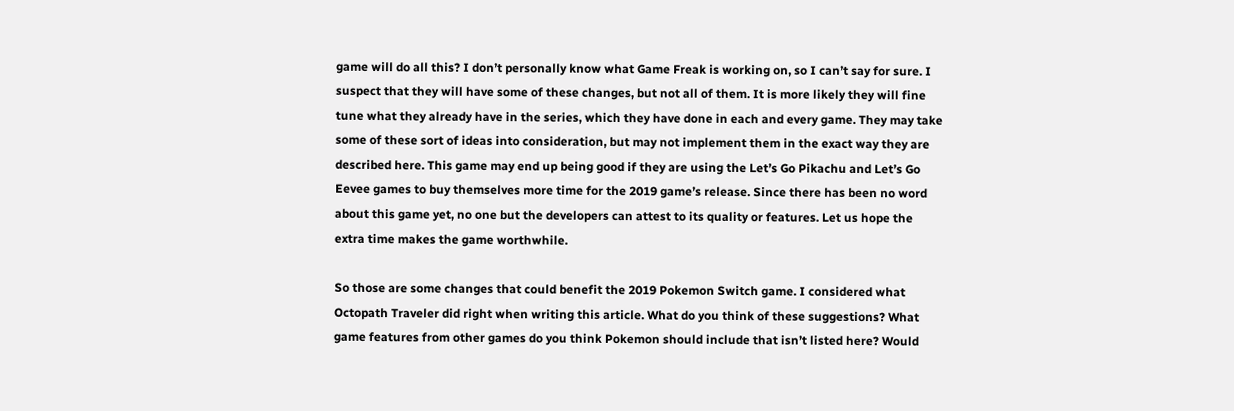game will do all this? I don’t personally know what Game Freak is working on, so I can’t say for sure. I suspect that they will have some of these changes, but not all of them. It is more likely they will fine tune what they already have in the series, which they have done in each and every game. They may take some of these sort of ideas into consideration, but may not implement them in the exact way they are described here. This game may end up being good if they are using the Let’s Go Pikachu and Let’s Go Eevee games to buy themselves more time for the 2019 game’s release. Since there has been no word about this game yet, no one but the developers can attest to its quality or features. Let us hope the extra time makes the game worthwhile.

So those are some changes that could benefit the 2019 Pokemon Switch game. I considered what Octopath Traveler did right when writing this article. What do you think of these suggestions? What game features from other games do you think Pokemon should include that isn’t listed here? Would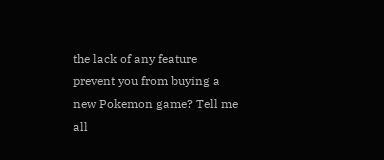the lack of any feature prevent you from buying a new Pokemon game? Tell me all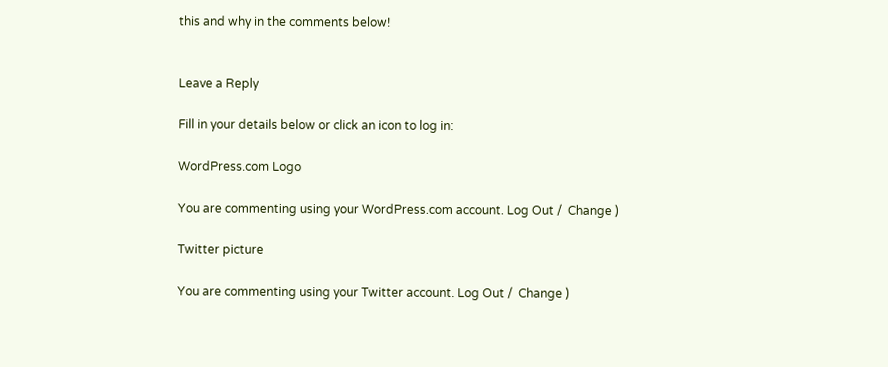this and why in the comments below!


Leave a Reply

Fill in your details below or click an icon to log in:

WordPress.com Logo

You are commenting using your WordPress.com account. Log Out /  Change )

Twitter picture

You are commenting using your Twitter account. Log Out /  Change )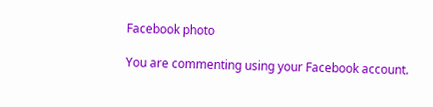Facebook photo

You are commenting using your Facebook account.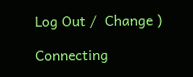Log Out /  Change )

Connecting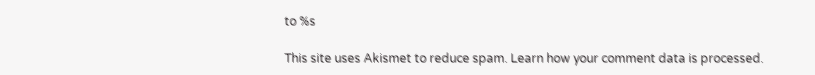to %s

This site uses Akismet to reduce spam. Learn how your comment data is processed.